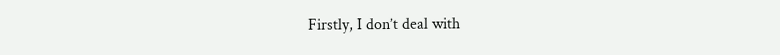Firstly, I don’t deal with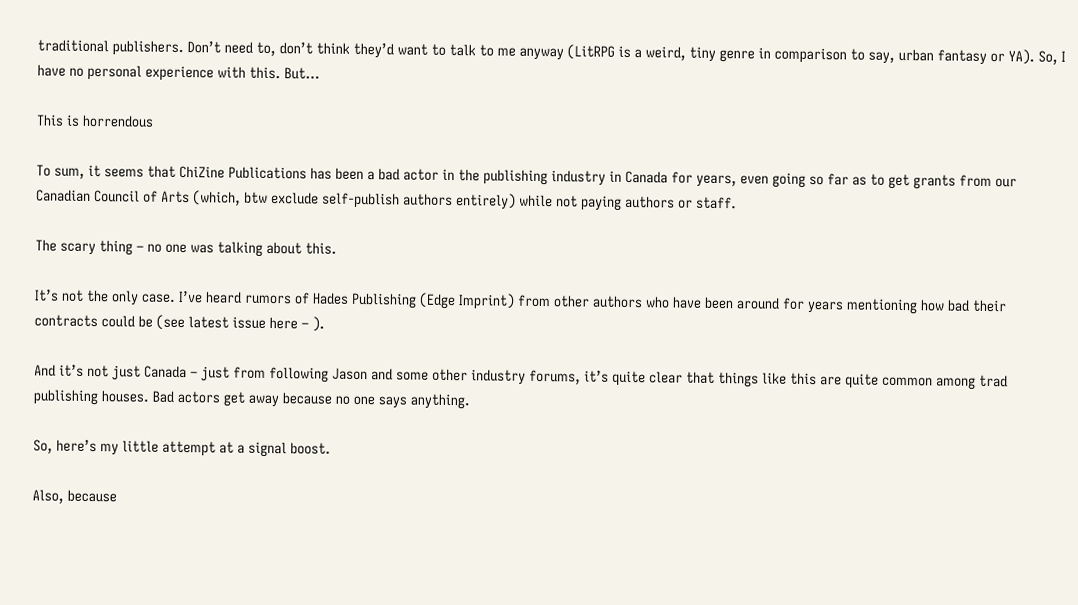traditional publishers. Don’t need to, don’t think they’d want to talk to me anyway (LitRPG is a weird, tiny genre in comparison to say, urban fantasy or YA). So, I have no personal experience with this. But…

This is horrendous

To sum, it seems that ChiZine Publications has been a bad actor in the publishing industry in Canada for years, even going so far as to get grants from our Canadian Council of Arts (which, btw exclude self-publish authors entirely) while not paying authors or staff.

The scary thing – no one was talking about this.

It’s not the only case. I’ve heard rumors of Hades Publishing (Edge Imprint) from other authors who have been around for years mentioning how bad their contracts could be (see latest issue here – ).

And it’s not just Canada – just from following Jason and some other industry forums, it’s quite clear that things like this are quite common among trad publishing houses. Bad actors get away because no one says anything.

So, here’s my little attempt at a signal boost.

Also, because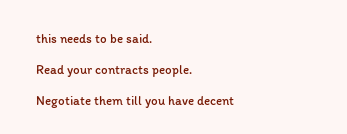this needs to be said.

Read your contracts people.

Negotiate them till you have decent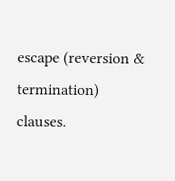escape (reversion & termination) clauses.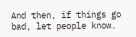And then, if things go bad, let people know.